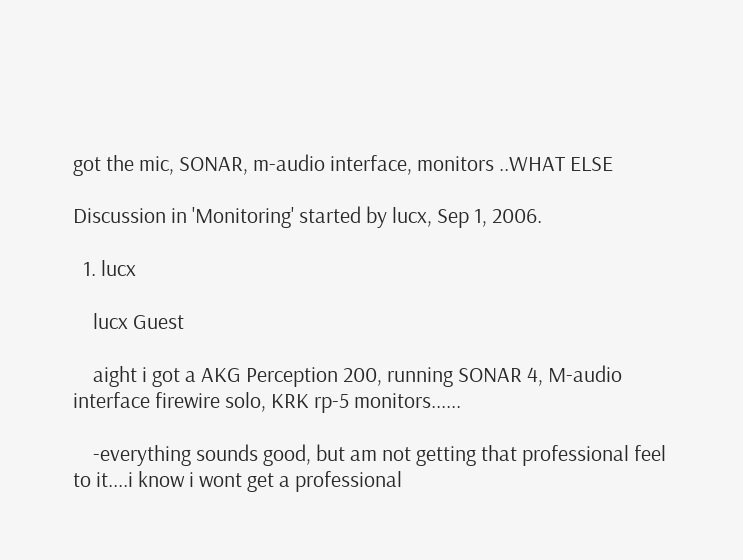got the mic, SONAR, m-audio interface, monitors ..WHAT ELSE

Discussion in 'Monitoring' started by lucx, Sep 1, 2006.

  1. lucx

    lucx Guest

    aight i got a AKG Perception 200, running SONAR 4, M-audio interface firewire solo, KRK rp-5 monitors......

    -everything sounds good, but am not getting that professional feel to it....i know i wont get a professional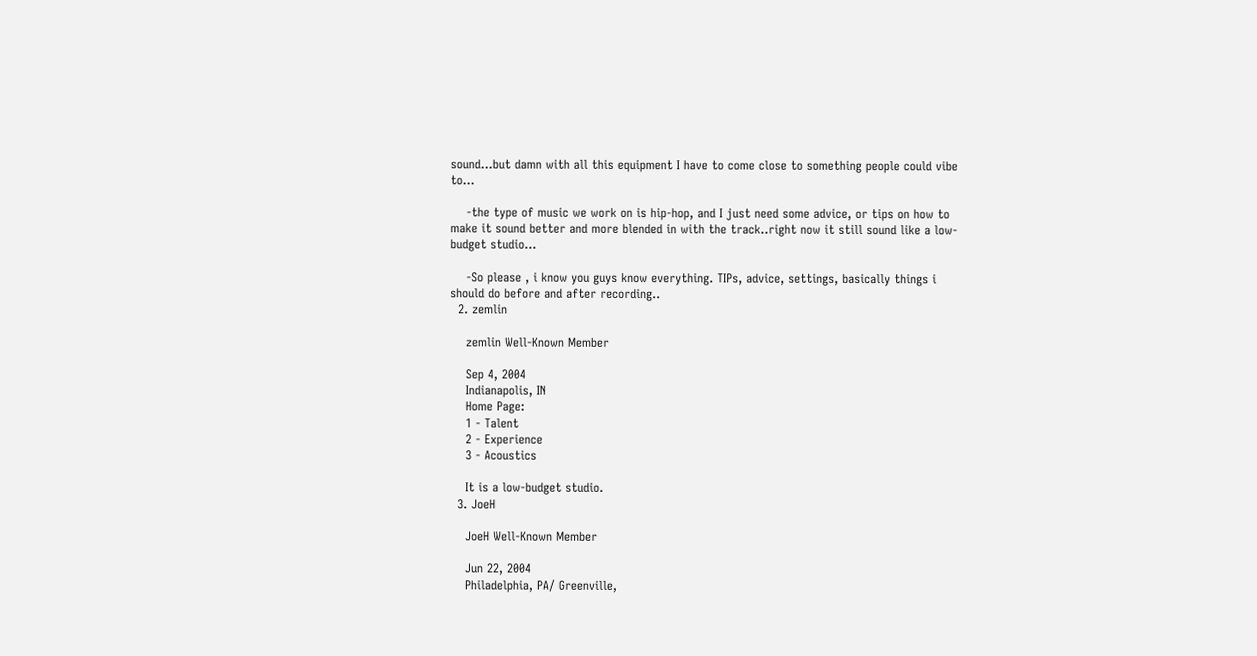sound...but damn with all this equipment I have to come close to something people could vibe to...

    -the type of music we work on is hip-hop, and I just need some advice, or tips on how to make it sound better and more blended in with the track..right now it still sound like a low-budget studio...

    -So please , i know you guys know everything. TIPs, advice, settings, basically things i should do before and after recording..
  2. zemlin

    zemlin Well-Known Member

    Sep 4, 2004
    Indianapolis, IN
    Home Page:
    1 - Talent
    2 - Experience
    3 - Acoustics

    It is a low-budget studio.
  3. JoeH

    JoeH Well-Known Member

    Jun 22, 2004
    Philadelphia, PA/ Greenville,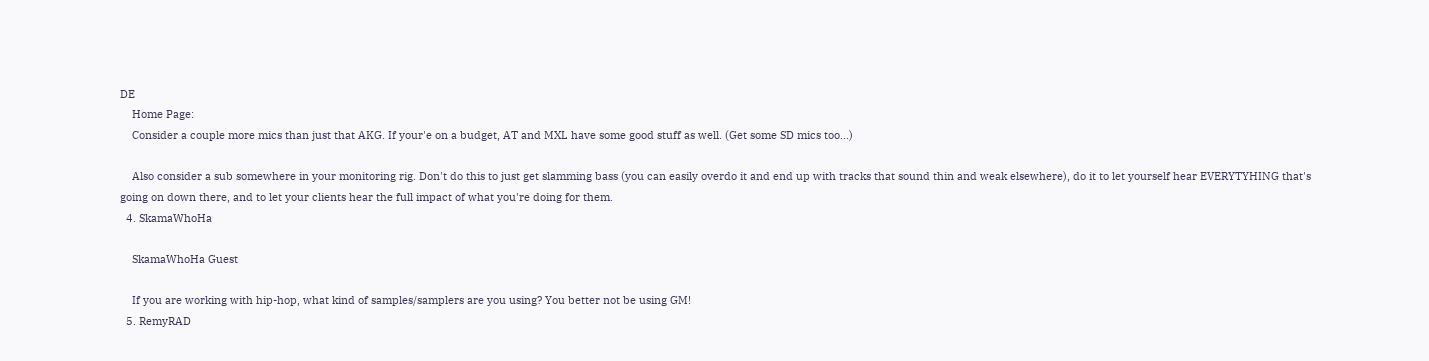DE
    Home Page:
    Consider a couple more mics than just that AKG. If your'e on a budget, AT and MXL have some good stuff as well. (Get some SD mics too...)

    Also consider a sub somewhere in your monitoring rig. Don't do this to just get slamming bass (you can easily overdo it and end up with tracks that sound thin and weak elsewhere), do it to let yourself hear EVERYTYHING that's going on down there, and to let your clients hear the full impact of what you're doing for them.
  4. SkamaWhoHa

    SkamaWhoHa Guest

    If you are working with hip-hop, what kind of samples/samplers are you using? You better not be using GM!
  5. RemyRAD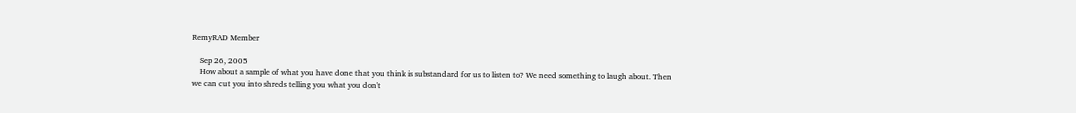RemyRAD Member

    Sep 26, 2005
    How about a sample of what you have done that you think is substandard for us to listen to? We need something to laugh about. Then we can cut you into shreds telling you what you don't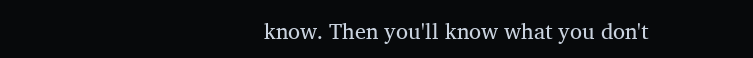know. Then you'll know what you don't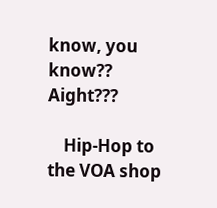know, you know?? Aight???

    Hip-Hop to the VOA shop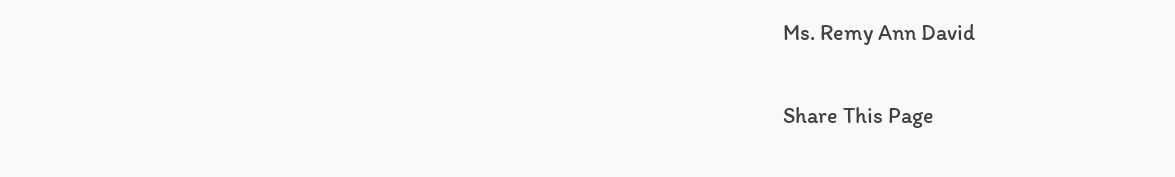Ms. Remy Ann David

Share This Page